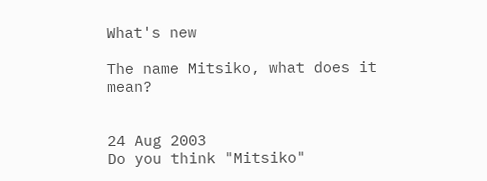What's new

The name Mitsiko, what does it mean?


24 Aug 2003
Do you think "Mitsiko"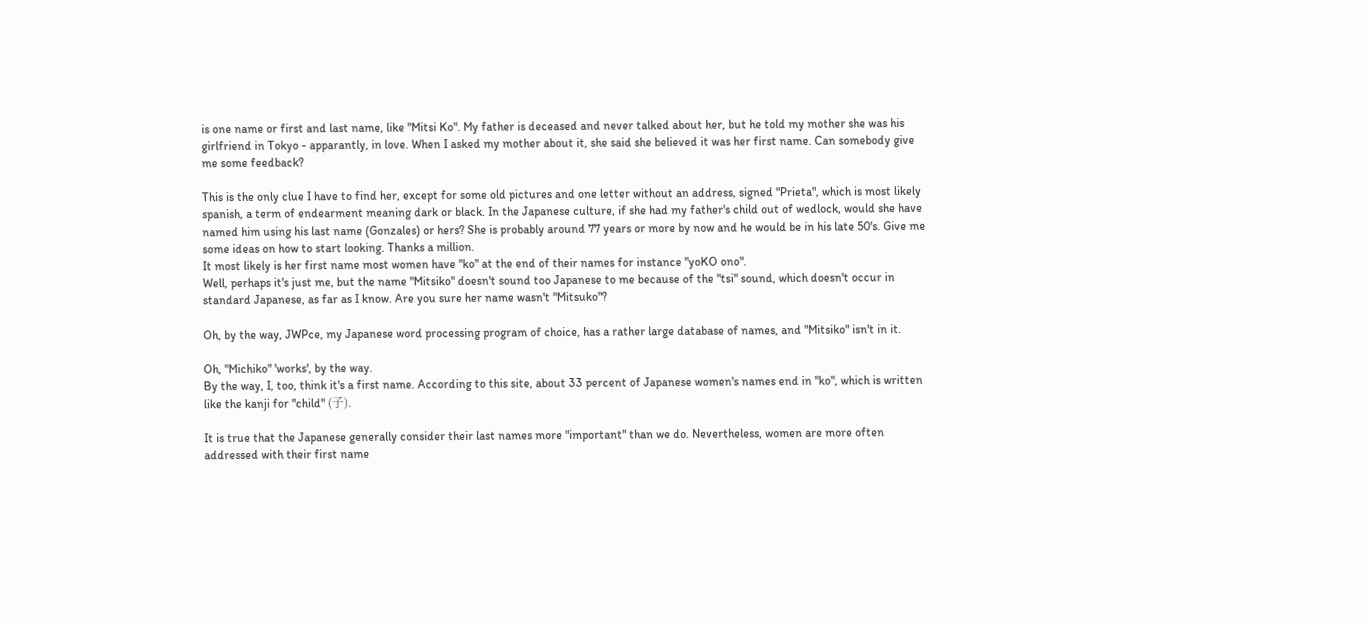is one name or first and last name, like "Mitsi Ko". My father is deceased and never talked about her, but he told my mother she was his girlfriend in Tokyo - apparantly, in love. When I asked my mother about it, she said she believed it was her first name. Can somebody give me some feedback?

This is the only clue I have to find her, except for some old pictures and one letter without an address, signed "Prieta", which is most likely spanish, a term of endearment meaning dark or black. In the Japanese culture, if she had my father's child out of wedlock, would she have named him using his last name (Gonzales) or hers? She is probably around 77 years or more by now and he would be in his late 50's. Give me some ideas on how to start looking. Thanks a million.
It most likely is her first name most women have "ko" at the end of their names for instance "yoKO ono".
Well, perhaps it's just me, but the name "Mitsiko" doesn't sound too Japanese to me because of the "tsi" sound, which doesn't occur in standard Japanese, as far as I know. Are you sure her name wasn't "Mitsuko"?

Oh, by the way, JWPce, my Japanese word processing program of choice, has a rather large database of names, and "Mitsiko" isn't in it.

Oh, "Michiko" 'works', by the way.
By the way, I, too, think it's a first name. According to this site, about 33 percent of Japanese women's names end in "ko", which is written like the kanji for "child" (子).

It is true that the Japanese generally consider their last names more "important" than we do. Nevertheless, women are more often addressed with their first name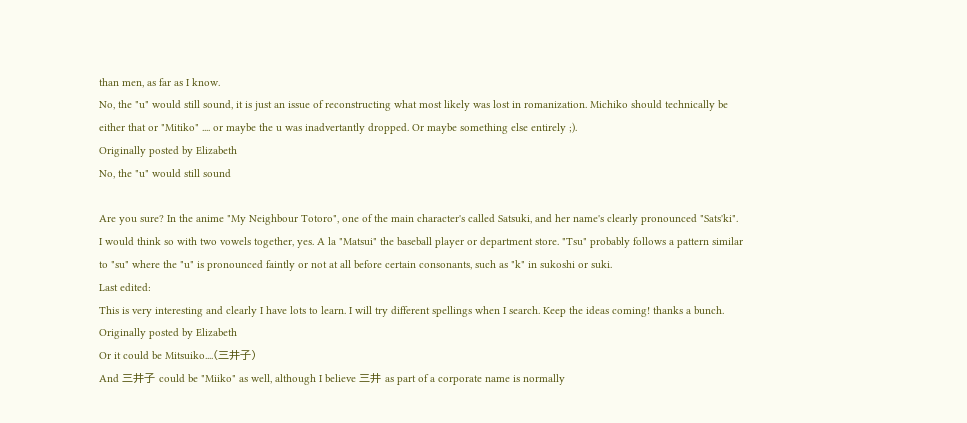than men, as far as I know.
No, the "u" would still sound, it is just an issue of reconstructing what most likely was lost in romanization. Michiko should technically be either that or "Mitiko" .... or maybe the u was inadvertantly dropped. Or maybe something else entirely ;).
Originally posted by Elizabeth
No, the "u" would still sound

Are you sure? In the anime "My Neighbour Totoro", one of the main character's called Satsuki, and her name's clearly pronounced "Sats'ki".
I would think so with two vowels together, yes. A la "Matsui" the baseball player or department store. "Tsu" probably follows a pattern similar to "su" where the "u" is pronounced faintly or not at all before certain consonants, such as "k" in sukoshi or suki.
Last edited:
This is very interesting and clearly I have lots to learn. I will try different spellings when I search. Keep the ideas coming! thanks a bunch.
Originally posted by Elizabeth
Or it could be Mitsuiko....(三井子)
And 三井子 could be "Miiko" as well, although I believe 三井 as part of a corporate name is normally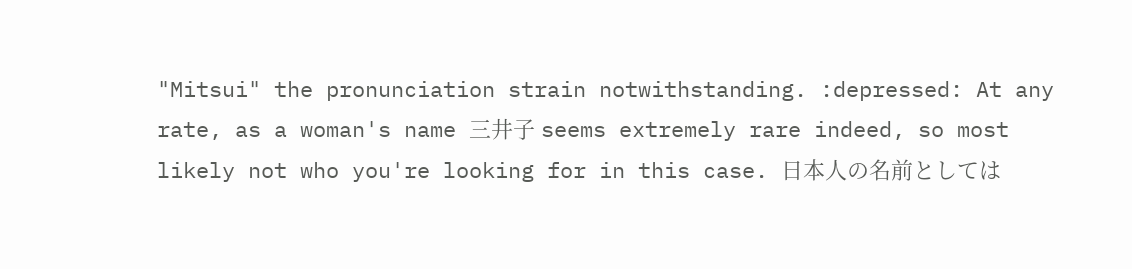"Mitsui" the pronunciation strain notwithstanding. :depressed: At any rate, as a woman's name 三井子 seems extremely rare indeed, so most likely not who you're looking for in this case. 日本人の名前としては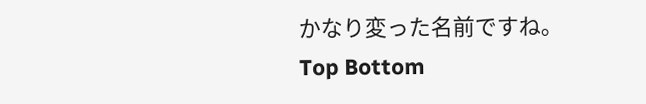かなり変った名前ですね。
Top Bottom